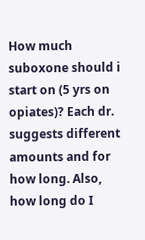How much suboxone should i start on (5 yrs on opiates)? Each dr. suggests different amounts and for how long. Also, how long do I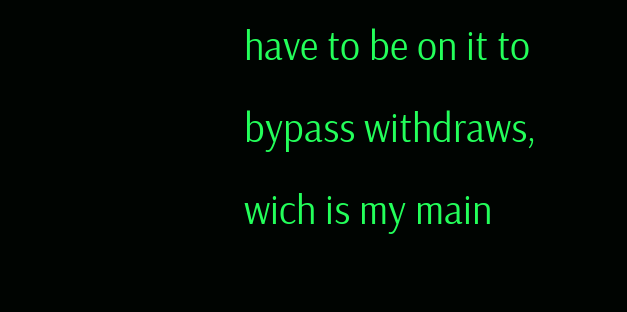have to be on it to bypass withdraws, wich is my main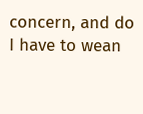concern, and do I have to wean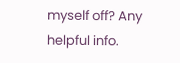myself off? Any helpful info.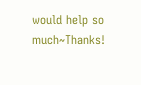would help so much~Thanks!